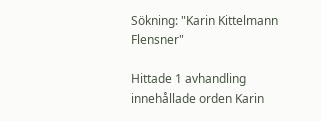Sökning: "Karin Kittelmann Flensner"

Hittade 1 avhandling innehållade orden Karin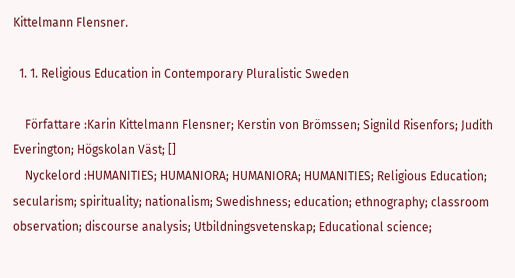Kittelmann Flensner.

  1. 1. Religious Education in Contemporary Pluralistic Sweden

    Författare :Karin Kittelmann Flensner; Kerstin von Brömssen; Signild Risenfors; Judith Everington; Högskolan Väst; []
    Nyckelord :HUMANITIES; HUMANIORA; HUMANIORA; HUMANITIES; Religious Education; secularism; spirituality; nationalism; Swedishness; education; ethnography; classroom observation; discourse analysis; Utbildningsvetenskap; Educational science;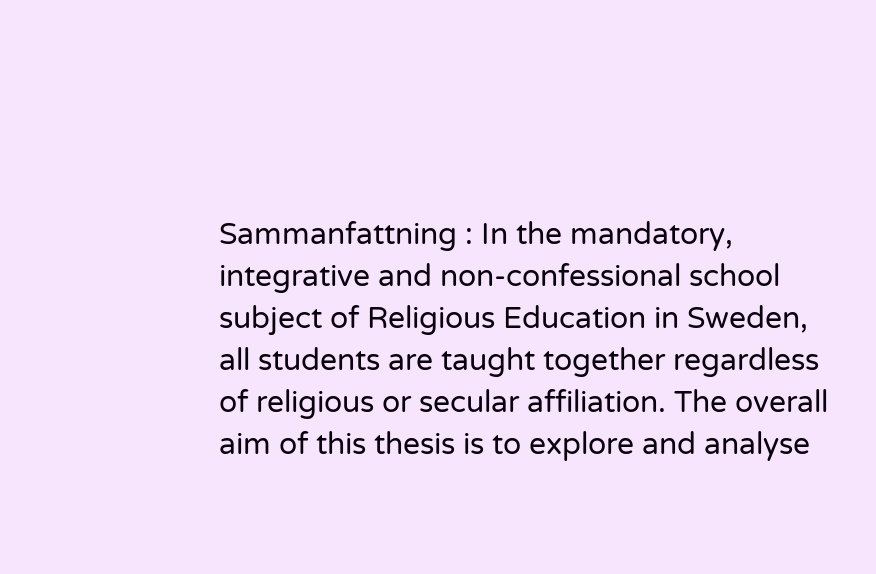Sammanfattning : In the mandatory, integrative and non-confessional school subject of Religious Education in Sweden, all students are taught together regardless of religious or secular affiliation. The overall aim of this thesis is to explore and analyse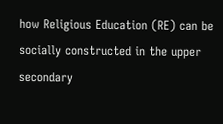how Religious Education (RE) can be socially constructed in the upper secondary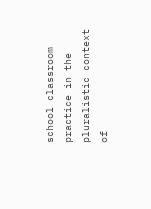school classroom practice in the pluralistic context of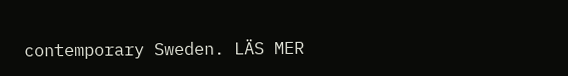contemporary Sweden. LÄS MER